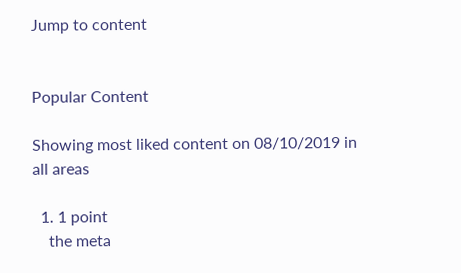Jump to content


Popular Content

Showing most liked content on 08/10/2019 in all areas

  1. 1 point
    the meta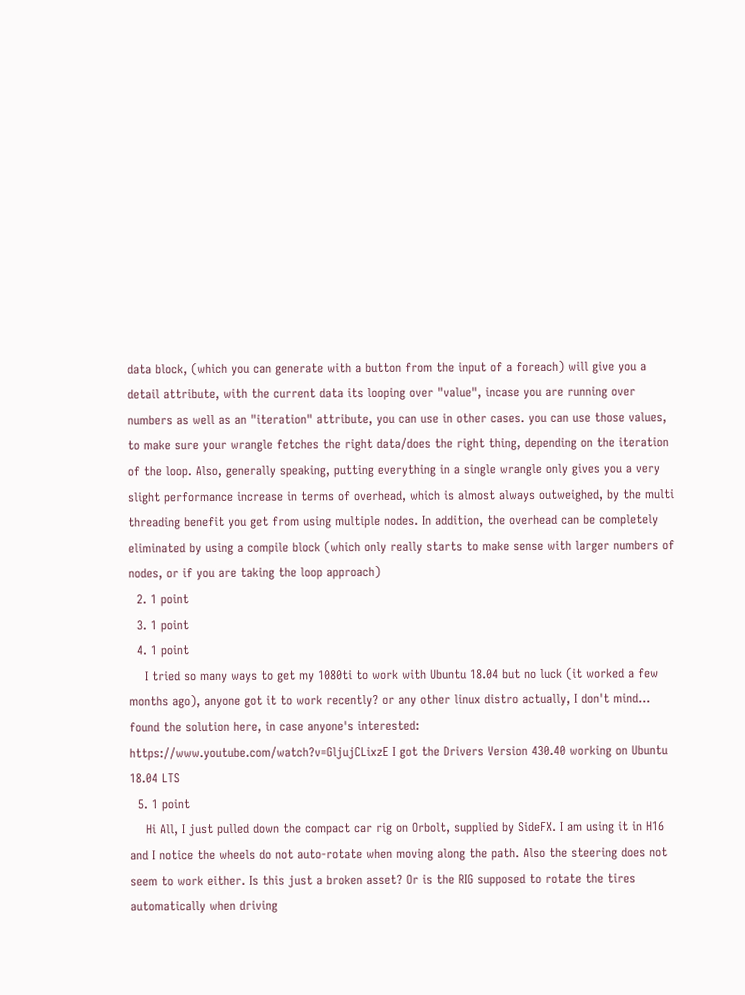data block, (which you can generate with a button from the input of a foreach) will give you a detail attribute, with the current data its looping over "value", incase you are running over numbers as well as an "iteration" attribute, you can use in other cases. you can use those values, to make sure your wrangle fetches the right data/does the right thing, depending on the iteration of the loop. Also, generally speaking, putting everything in a single wrangle only gives you a very slight performance increase in terms of overhead, which is almost always outweighed, by the multi threading benefit you get from using multiple nodes. In addition, the overhead can be completely eliminated by using a compile block (which only really starts to make sense with larger numbers of nodes, or if you are taking the loop approach)
  2. 1 point
  3. 1 point
  4. 1 point
    I tried so many ways to get my 1080ti to work with Ubuntu 18.04 but no luck (it worked a few months ago), anyone got it to work recently? or any other linux distro actually, I don't mind... found the solution here, in case anyone's interested: https://www.youtube.com/watch?v=GljujCLixzE I got the Drivers Version 430.40 working on Ubuntu 18.04 LTS
  5. 1 point
    Hi All, I just pulled down the compact car rig on Orbolt, supplied by SideFX. I am using it in H16 and I notice the wheels do not auto-rotate when moving along the path. Also the steering does not seem to work either. Is this just a broken asset? Or is the RIG supposed to rotate the tires automatically when driving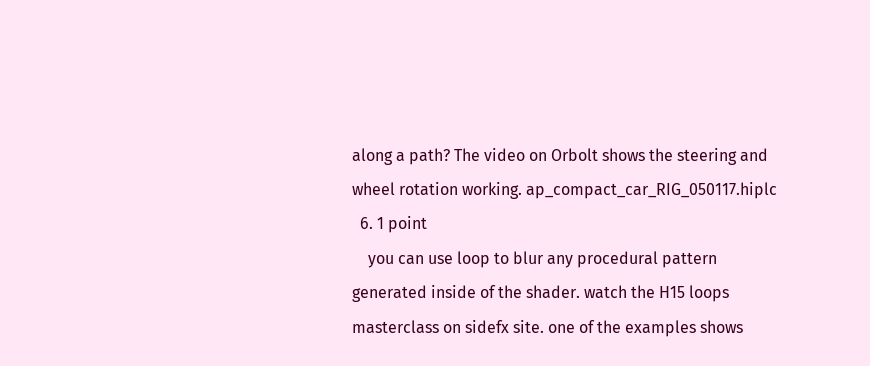along a path? The video on Orbolt shows the steering and wheel rotation working. ap_compact_car_RIG_050117.hiplc
  6. 1 point
    you can use loop to blur any procedural pattern generated inside of the shader. watch the H15 loops masterclass on sidefx site. one of the examples shows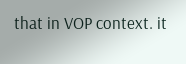that in VOP context. it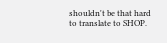shouldn't be that hard to translate to SHOP.